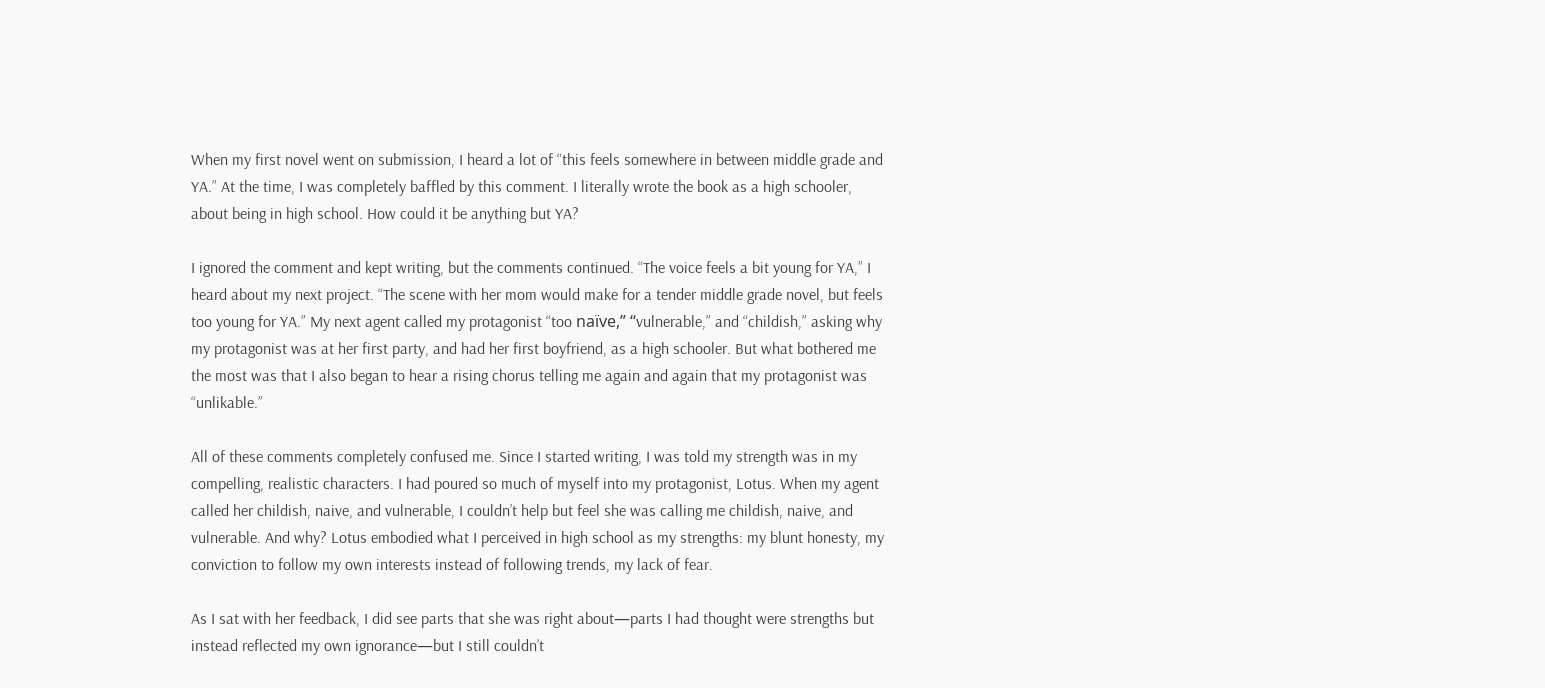When my first novel went on submission, I heard a lot of “this feels somewhere in between middle grade and YA.” At the time, I was completely baffled by this comment. I literally wrote the book as a high schooler, about being in high school. How could it be anything but YA?

I ignored the comment and kept writing, but the comments continued. “The voice feels a bit young for YA,” I heard about my next project. “The scene with her mom would make for a tender middle grade novel, but feels too young for YA.” My next agent called my protagonist “too naïve,” “vulnerable,” and “childish,” asking why my protagonist was at her first party, and had her first boyfriend, as a high schooler. But what bothered me the most was that I also began to hear a rising chorus telling me again and again that my protagonist was “unlikable.”

All of these comments completely confused me. Since I started writing, I was told my strength was in my compelling, realistic characters. I had poured so much of myself into my protagonist, Lotus. When my agent called her childish, naive, and vulnerable, I couldn’t help but feel she was calling me childish, naive, and vulnerable. And why? Lotus embodied what I perceived in high school as my strengths: my blunt honesty, my conviction to follow my own interests instead of following trends, my lack of fear.

As I sat with her feedback, I did see parts that she was right about—parts I had thought were strengths but instead reflected my own ignorance—but I still couldn’t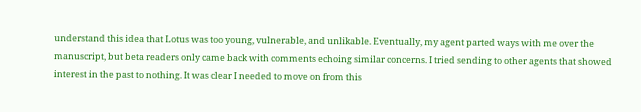understand this idea that Lotus was too young, vulnerable, and unlikable. Eventually, my agent parted ways with me over the manuscript, but beta readers only came back with comments echoing similar concerns. I tried sending to other agents that showed interest in the past to nothing. It was clear I needed to move on from this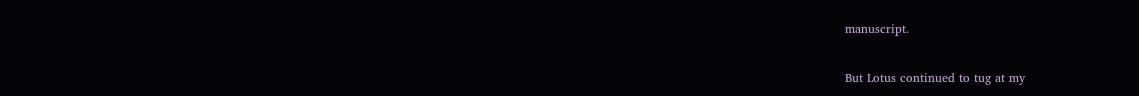manuscript.

But Lotus continued to tug at my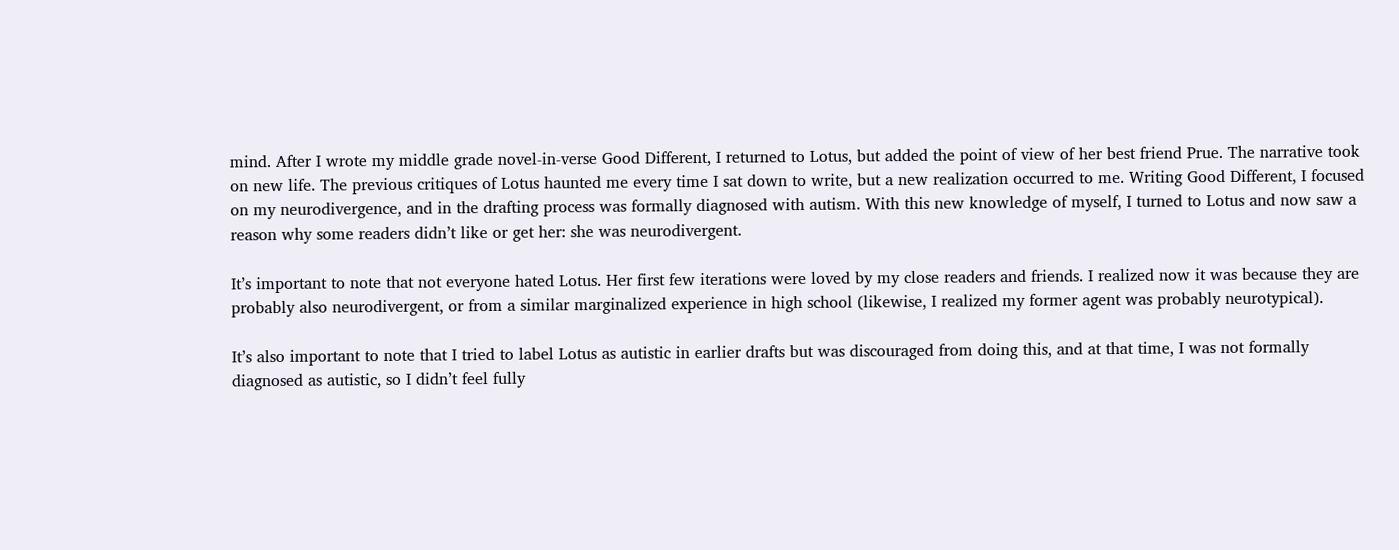mind. After I wrote my middle grade novel-in-verse Good Different, I returned to Lotus, but added the point of view of her best friend Prue. The narrative took on new life. The previous critiques of Lotus haunted me every time I sat down to write, but a new realization occurred to me. Writing Good Different, I focused on my neurodivergence, and in the drafting process was formally diagnosed with autism. With this new knowledge of myself, I turned to Lotus and now saw a reason why some readers didn’t like or get her: she was neurodivergent.

It’s important to note that not everyone hated Lotus. Her first few iterations were loved by my close readers and friends. I realized now it was because they are probably also neurodivergent, or from a similar marginalized experience in high school (likewise, I realized my former agent was probably neurotypical).

It’s also important to note that I tried to label Lotus as autistic in earlier drafts but was discouraged from doing this, and at that time, I was not formally diagnosed as autistic, so I didn’t feel fully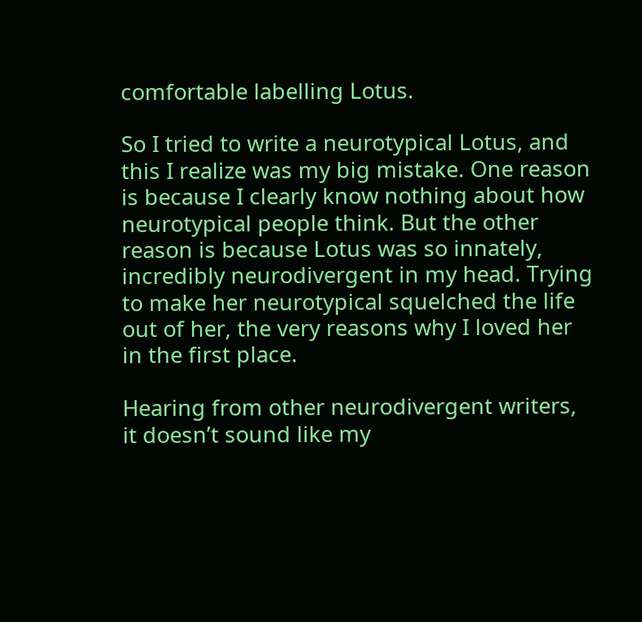comfortable labelling Lotus.

So I tried to write a neurotypical Lotus, and this I realize was my big mistake. One reason is because I clearly know nothing about how neurotypical people think. But the other reason is because Lotus was so innately, incredibly neurodivergent in my head. Trying to make her neurotypical squelched the life out of her, the very reasons why I loved her in the first place.

Hearing from other neurodivergent writers, it doesn’t sound like my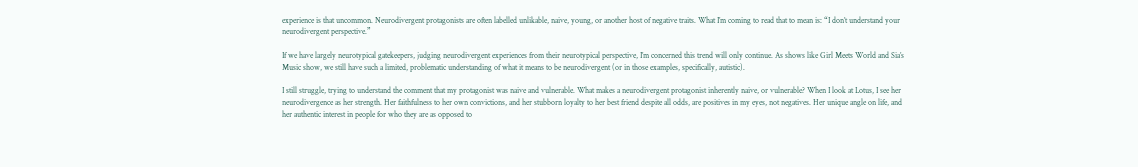experience is that uncommon. Neurodivergent protagonists are often labelled unlikable, naive, young, or another host of negative traits. What I’m coming to read that to mean is: “I don’t understand your neurodivergent perspective.”

If we have largely neurotypical gatekeepers, judging neurodivergent experiences from their neurotypical perspective, I’m concerned this trend will only continue. As shows like Girl Meets World and Sia’s Music show, we still have such a limited, problematic understanding of what it means to be neurodivergent (or in those examples, specifically, autistic).

I still struggle, trying to understand the comment that my protagonist was naive and vulnerable. What makes a neurodivergent protagonist inherently naive, or vulnerable? When I look at Lotus, I see her neurodivergence as her strength. Her faithfulness to her own convictions, and her stubborn loyalty to her best friend despite all odds, are positives in my eyes, not negatives. Her unique angle on life, and her authentic interest in people for who they are as opposed to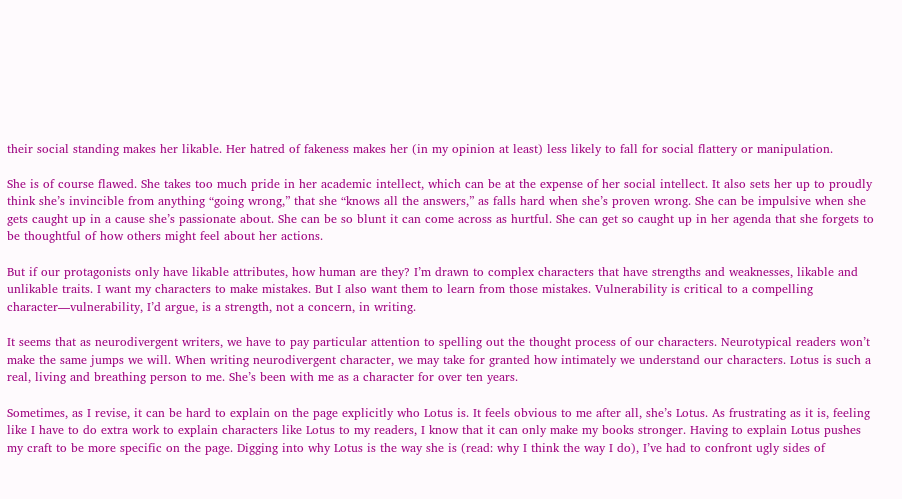their social standing makes her likable. Her hatred of fakeness makes her (in my opinion at least) less likely to fall for social flattery or manipulation.

She is of course flawed. She takes too much pride in her academic intellect, which can be at the expense of her social intellect. It also sets her up to proudly think she’s invincible from anything “going wrong,” that she “knows all the answers,” as falls hard when she’s proven wrong. She can be impulsive when she gets caught up in a cause she’s passionate about. She can be so blunt it can come across as hurtful. She can get so caught up in her agenda that she forgets to be thoughtful of how others might feel about her actions.

But if our protagonists only have likable attributes, how human are they? I’m drawn to complex characters that have strengths and weaknesses, likable and unlikable traits. I want my characters to make mistakes. But I also want them to learn from those mistakes. Vulnerability is critical to a compelling character—vulnerability, I’d argue, is a strength, not a concern, in writing.

It seems that as neurodivergent writers, we have to pay particular attention to spelling out the thought process of our characters. Neurotypical readers won’t make the same jumps we will. When writing neurodivergent character, we may take for granted how intimately we understand our characters. Lotus is such a real, living and breathing person to me. She’s been with me as a character for over ten years.

Sometimes, as I revise, it can be hard to explain on the page explicitly who Lotus is. It feels obvious to me after all, she’s Lotus. As frustrating as it is, feeling like I have to do extra work to explain characters like Lotus to my readers, I know that it can only make my books stronger. Having to explain Lotus pushes my craft to be more specific on the page. Digging into why Lotus is the way she is (read: why I think the way I do), I’ve had to confront ugly sides of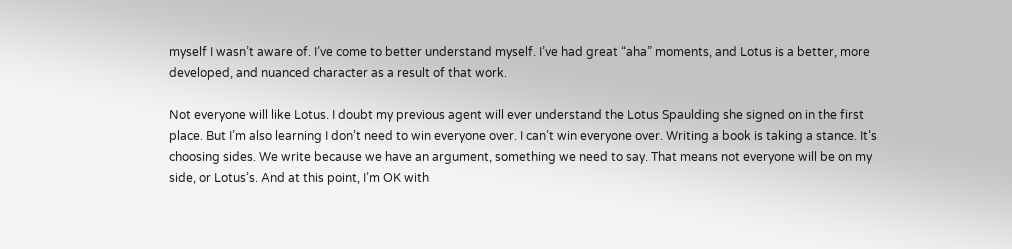myself I wasn’t aware of. I’ve come to better understand myself. I’ve had great “aha” moments, and Lotus is a better, more developed, and nuanced character as a result of that work.

Not everyone will like Lotus. I doubt my previous agent will ever understand the Lotus Spaulding she signed on in the first place. But I’m also learning I don’t need to win everyone over. I can’t win everyone over. Writing a book is taking a stance. It’s choosing sides. We write because we have an argument, something we need to say. That means not everyone will be on my side, or Lotus’s. And at this point, I’m OK with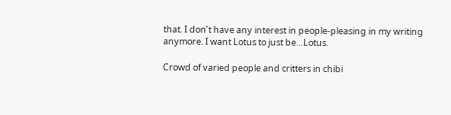that. I don’t have any interest in people-pleasing in my writing anymore. I want Lotus to just be…Lotus.

Crowd of varied people and critters in chibi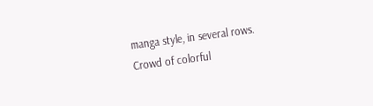manga style, in several rows.
Crowd of colorful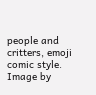people and critters, emoji comic style. Image by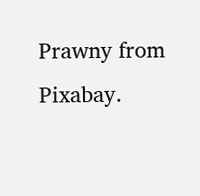Prawny from Pixabay.